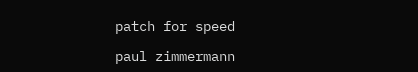patch for speed

paul zimmermann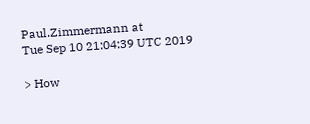Paul.Zimmermann at
Tue Sep 10 21:04:39 UTC 2019

> How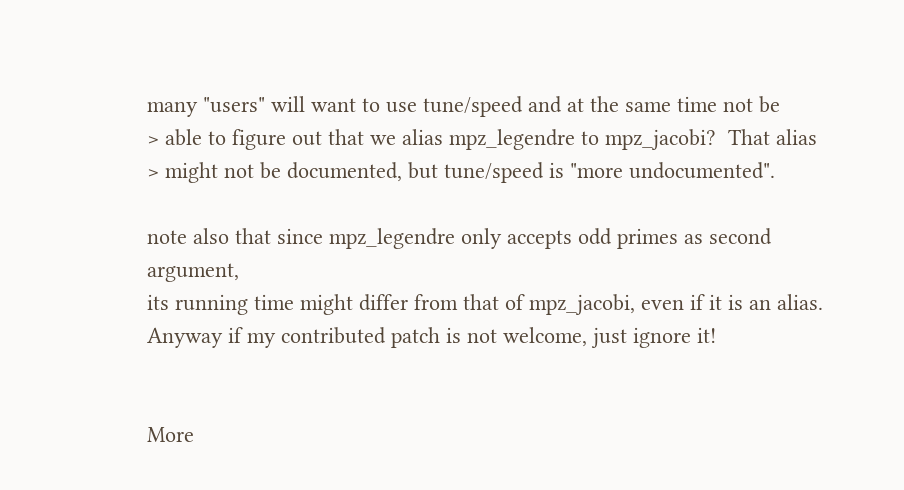many "users" will want to use tune/speed and at the same time not be
> able to figure out that we alias mpz_legendre to mpz_jacobi?  That alias
> might not be documented, but tune/speed is "more undocumented".

note also that since mpz_legendre only accepts odd primes as second argument,
its running time might differ from that of mpz_jacobi, even if it is an alias.
Anyway if my contributed patch is not welcome, just ignore it!


More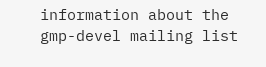information about the gmp-devel mailing list